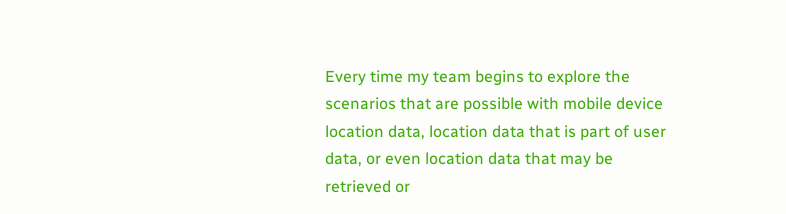Every time my team begins to explore the scenarios that are possible with mobile device location data, location data that is part of user data, or even location data that may be retrieved or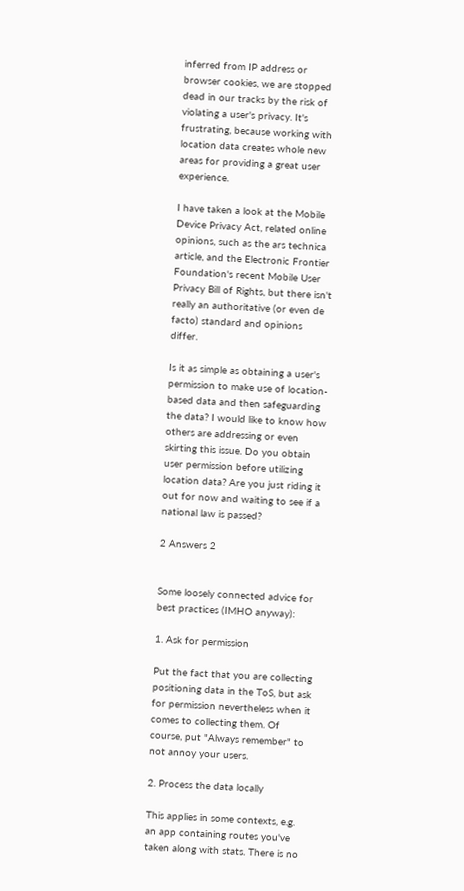inferred from IP address or browser cookies, we are stopped dead in our tracks by the risk of violating a user's privacy. It's frustrating, because working with location data creates whole new areas for providing a great user experience.

I have taken a look at the Mobile Device Privacy Act, related online opinions, such as the ars technica article, and the Electronic Frontier Foundation's recent Mobile User Privacy Bill of Rights, but there isn't really an authoritative (or even de facto) standard and opinions differ.

Is it as simple as obtaining a user's permission to make use of location-based data and then safeguarding the data? I would like to know how others are addressing or even skirting this issue. Do you obtain user permission before utilizing location data? Are you just riding it out for now and waiting to see if a national law is passed?

2 Answers 2


Some loosely connected advice for best practices (IMHO anyway):

1. Ask for permission

Put the fact that you are collecting positioning data in the ToS, but ask for permission nevertheless when it comes to collecting them. Of course, put "Always remember" to not annoy your users.

2. Process the data locally

This applies in some contexts, e.g. an app containing routes you've taken along with stats. There is no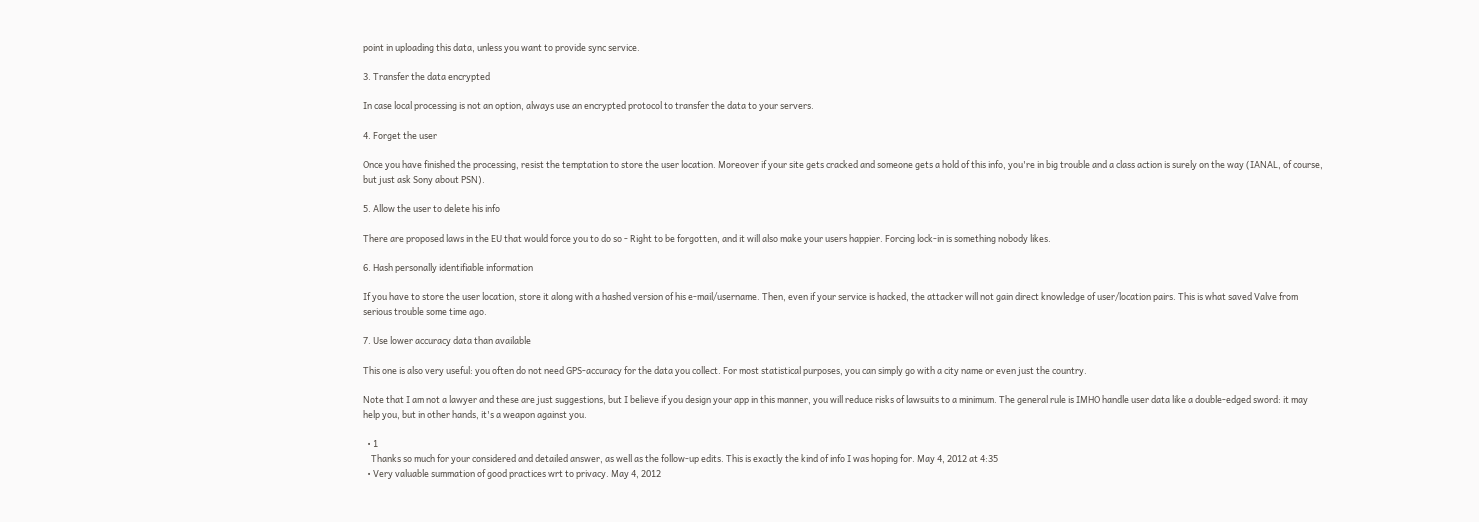point in uploading this data, unless you want to provide sync service.

3. Transfer the data encrypted

In case local processing is not an option, always use an encrypted protocol to transfer the data to your servers.

4. Forget the user

Once you have finished the processing, resist the temptation to store the user location. Moreover if your site gets cracked and someone gets a hold of this info, you're in big trouble and a class action is surely on the way (IANAL, of course, but just ask Sony about PSN).

5. Allow the user to delete his info

There are proposed laws in the EU that would force you to do so - Right to be forgotten, and it will also make your users happier. Forcing lock-in is something nobody likes.

6. Hash personally identifiable information

If you have to store the user location, store it along with a hashed version of his e-mail/username. Then, even if your service is hacked, the attacker will not gain direct knowledge of user/location pairs. This is what saved Valve from serious trouble some time ago.

7. Use lower accuracy data than available

This one is also very useful: you often do not need GPS-accuracy for the data you collect. For most statistical purposes, you can simply go with a city name or even just the country.

Note that I am not a lawyer and these are just suggestions, but I believe if you design your app in this manner, you will reduce risks of lawsuits to a minimum. The general rule is IMHO handle user data like a double-edged sword: it may help you, but in other hands, it's a weapon against you.

  • 1
    Thanks so much for your considered and detailed answer, as well as the follow-up edits. This is exactly the kind of info I was hoping for. May 4, 2012 at 4:35
  • Very valuable summation of good practices wrt to privacy. May 4, 2012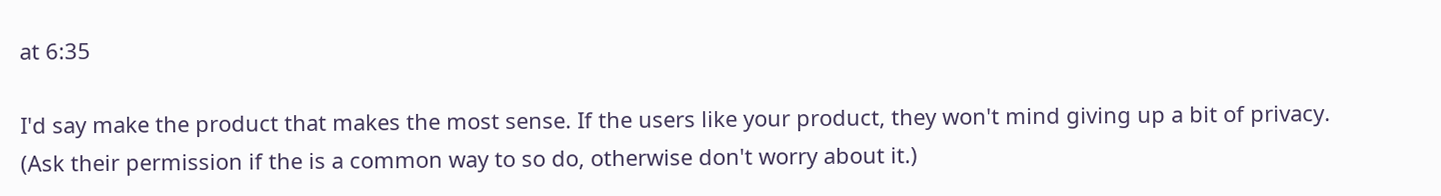at 6:35

I'd say make the product that makes the most sense. If the users like your product, they won't mind giving up a bit of privacy. (Ask their permission if the is a common way to so do, otherwise don't worry about it.)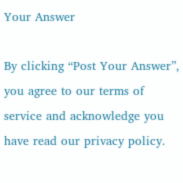Your Answer

By clicking “Post Your Answer”, you agree to our terms of service and acknowledge you have read our privacy policy.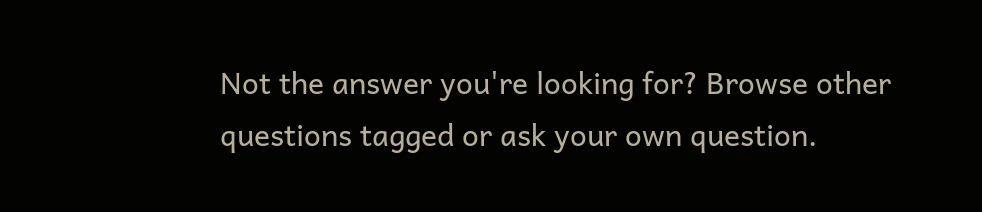Not the answer you're looking for? Browse other questions tagged or ask your own question.